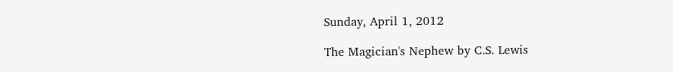Sunday, April 1, 2012

The Magician's Nephew by C.S. Lewis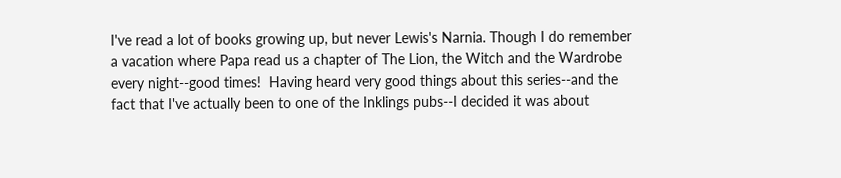I've read a lot of books growing up, but never Lewis's Narnia. Though I do remember a vacation where Papa read us a chapter of The Lion, the Witch and the Wardrobe every night--good times!  Having heard very good things about this series--and the fact that I've actually been to one of the Inklings pubs--I decided it was about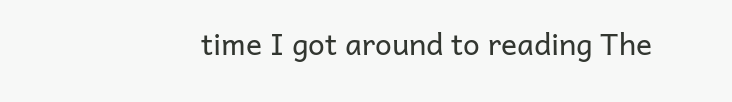time I got around to reading The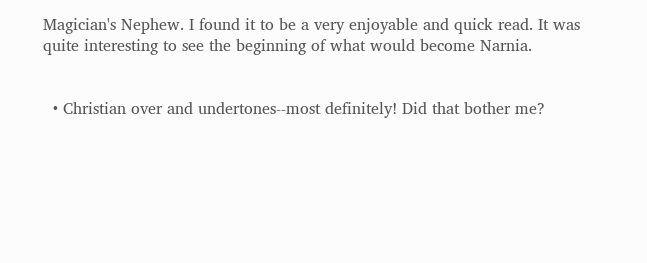Magician's Nephew. I found it to be a very enjoyable and quick read. It was quite interesting to see the beginning of what would become Narnia.


  • Christian over and undertones--most definitely! Did that bother me?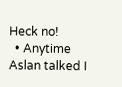Heck no!
  • Anytime Aslan talked I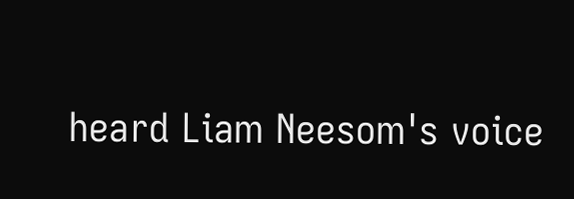heard Liam Neesom's voice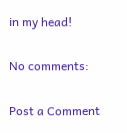in my head!

No comments:

Post a Comment